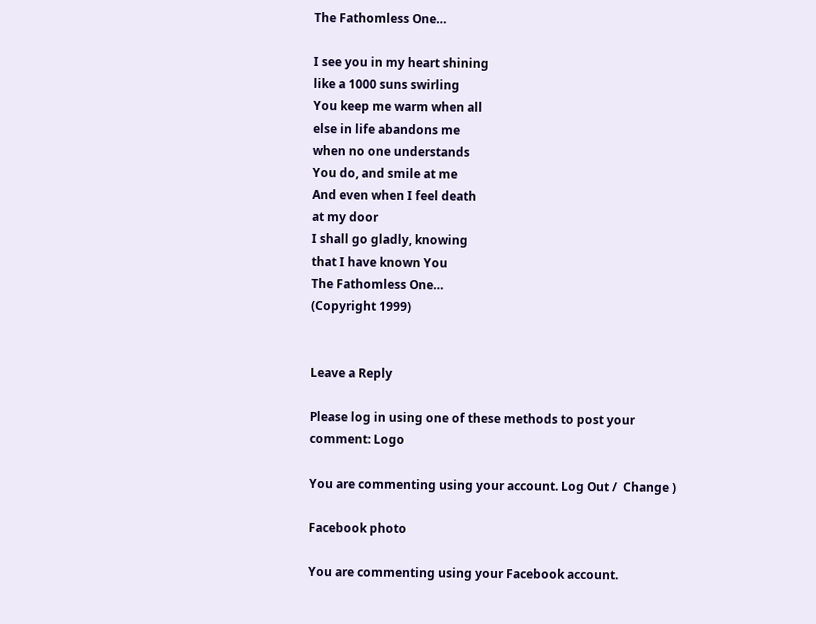The Fathomless One…

I see you in my heart shining
like a 1000 suns swirling
You keep me warm when all
else in life abandons me
when no one understands
You do, and smile at me
And even when I feel death
at my door
I shall go gladly, knowing
that I have known You
The Fathomless One…
(Copyright 1999)


Leave a Reply

Please log in using one of these methods to post your comment: Logo

You are commenting using your account. Log Out /  Change )

Facebook photo

You are commenting using your Facebook account.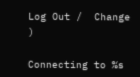Log Out /  Change )

Connecting to %s